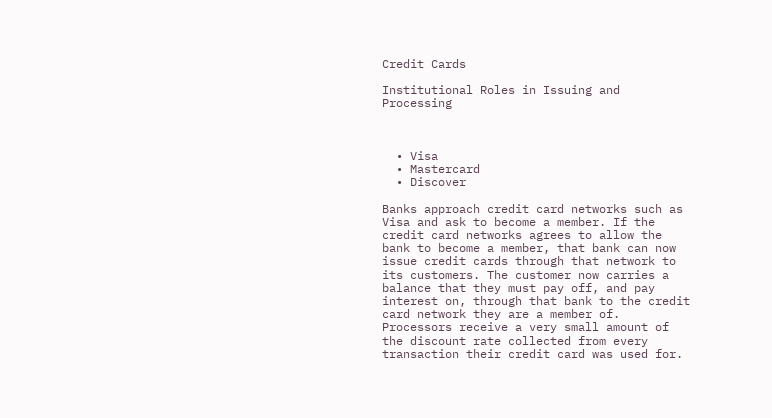Credit Cards

Institutional Roles in Issuing and Processing



  • Visa
  • Mastercard
  • Discover

Banks approach credit card networks such as Visa and ask to become a member. If the credit card networks agrees to allow the bank to become a member, that bank can now issue credit cards through that network to its customers. The customer now carries a balance that they must pay off, and pay interest on, through that bank to the credit card network they are a member of. Processors receive a very small amount of the discount rate collected from every transaction their credit card was used for.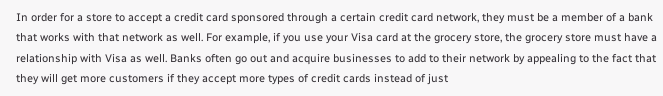In order for a store to accept a credit card sponsored through a certain credit card network, they must be a member of a bank that works with that network as well. For example, if you use your Visa card at the grocery store, the grocery store must have a relationship with Visa as well. Banks often go out and acquire businesses to add to their network by appealing to the fact that they will get more customers if they accept more types of credit cards instead of just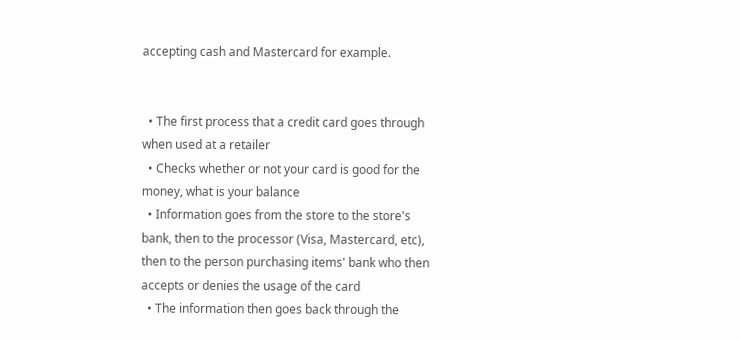accepting cash and Mastercard for example.


  • The first process that a credit card goes through when used at a retailer
  • Checks whether or not your card is good for the money, what is your balance
  • Information goes from the store to the store's bank, then to the processor (Visa, Mastercard, etc), then to the person purchasing items' bank who then accepts or denies the usage of the card
  • The information then goes back through the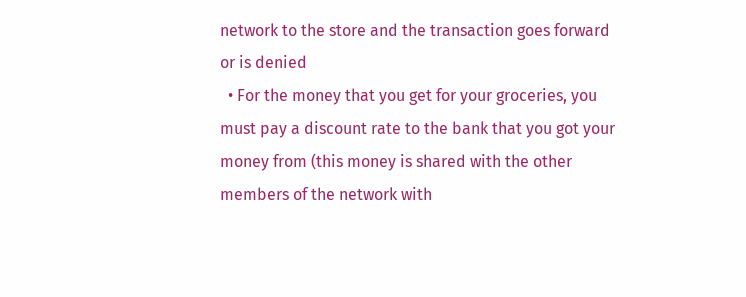network to the store and the transaction goes forward or is denied
  • For the money that you get for your groceries, you must pay a discount rate to the bank that you got your money from (this money is shared with the other members of the network with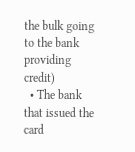the bulk going to the bank providing credit)
  • The bank that issued the card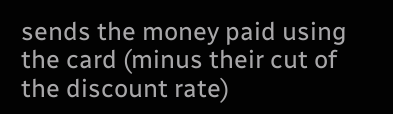sends the money paid using the card (minus their cut of the discount rate)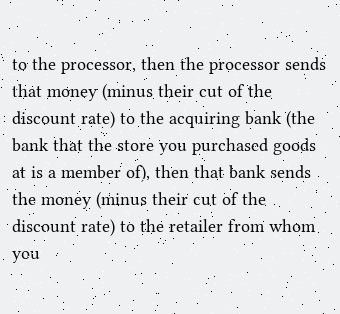to the processor, then the processor sends that money (minus their cut of the discount rate) to the acquiring bank (the bank that the store you purchased goods at is a member of), then that bank sends the money (minus their cut of the discount rate) to the retailer from whom you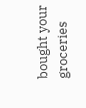bought your groceries